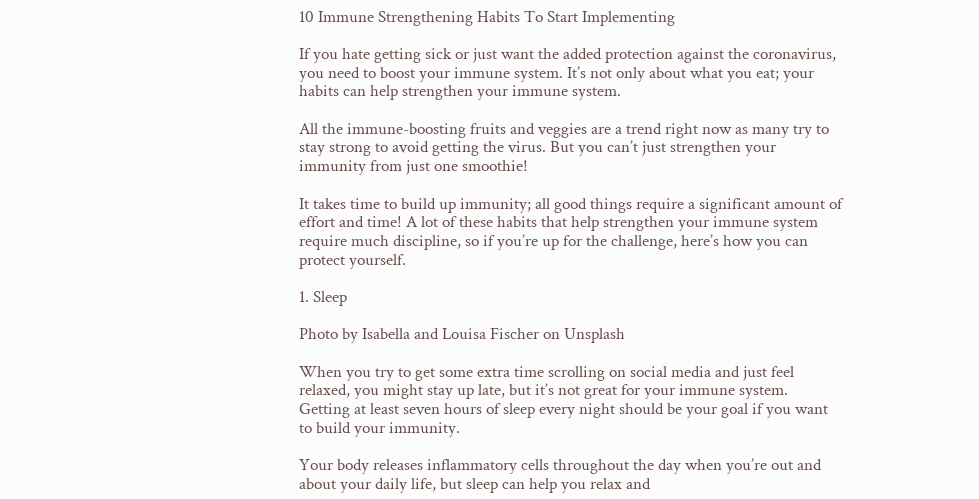10 Immune Strengthening Habits To Start Implementing

If you hate getting sick or just want the added protection against the coronavirus, you need to boost your immune system. It’s not only about what you eat; your habits can help strengthen your immune system.

All the immune-boosting fruits and veggies are a trend right now as many try to stay strong to avoid getting the virus. But you can’t just strengthen your immunity from just one smoothie!

It takes time to build up immunity; all good things require a significant amount of effort and time! A lot of these habits that help strengthen your immune system require much discipline, so if you’re up for the challenge, here’s how you can protect yourself.

1. Sleep

Photo by Isabella and Louisa Fischer on Unsplash

When you try to get some extra time scrolling on social media and just feel relaxed, you might stay up late, but it’s not great for your immune system. Getting at least seven hours of sleep every night should be your goal if you want to build your immunity.

Your body releases inflammatory cells throughout the day when you’re out and about your daily life, but sleep can help you relax and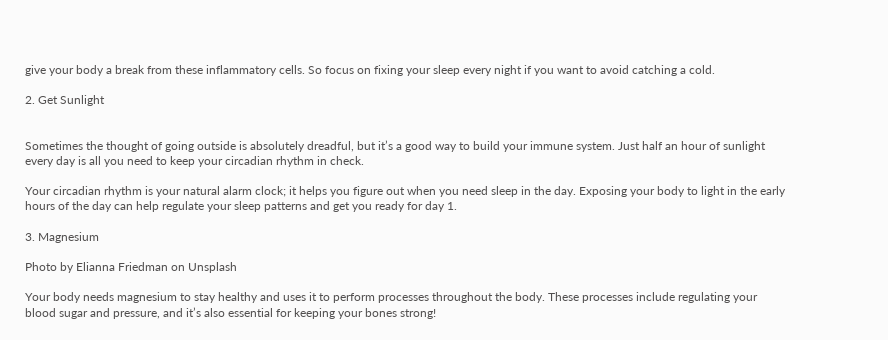give your body a break from these inflammatory cells. So focus on fixing your sleep every night if you want to avoid catching a cold.

2. Get Sunlight


Sometimes the thought of going outside is absolutely dreadful, but it’s a good way to build your immune system. Just half an hour of sunlight every day is all you need to keep your circadian rhythm in check.

Your circadian rhythm is your natural alarm clock; it helps you figure out when you need sleep in the day. Exposing your body to light in the early hours of the day can help regulate your sleep patterns and get you ready for day 1.

3. Magnesium

Photo by Elianna Friedman on Unsplash

Your body needs magnesium to stay healthy and uses it to perform processes throughout the body. These processes include regulating your blood sugar and pressure, and it’s also essential for keeping your bones strong!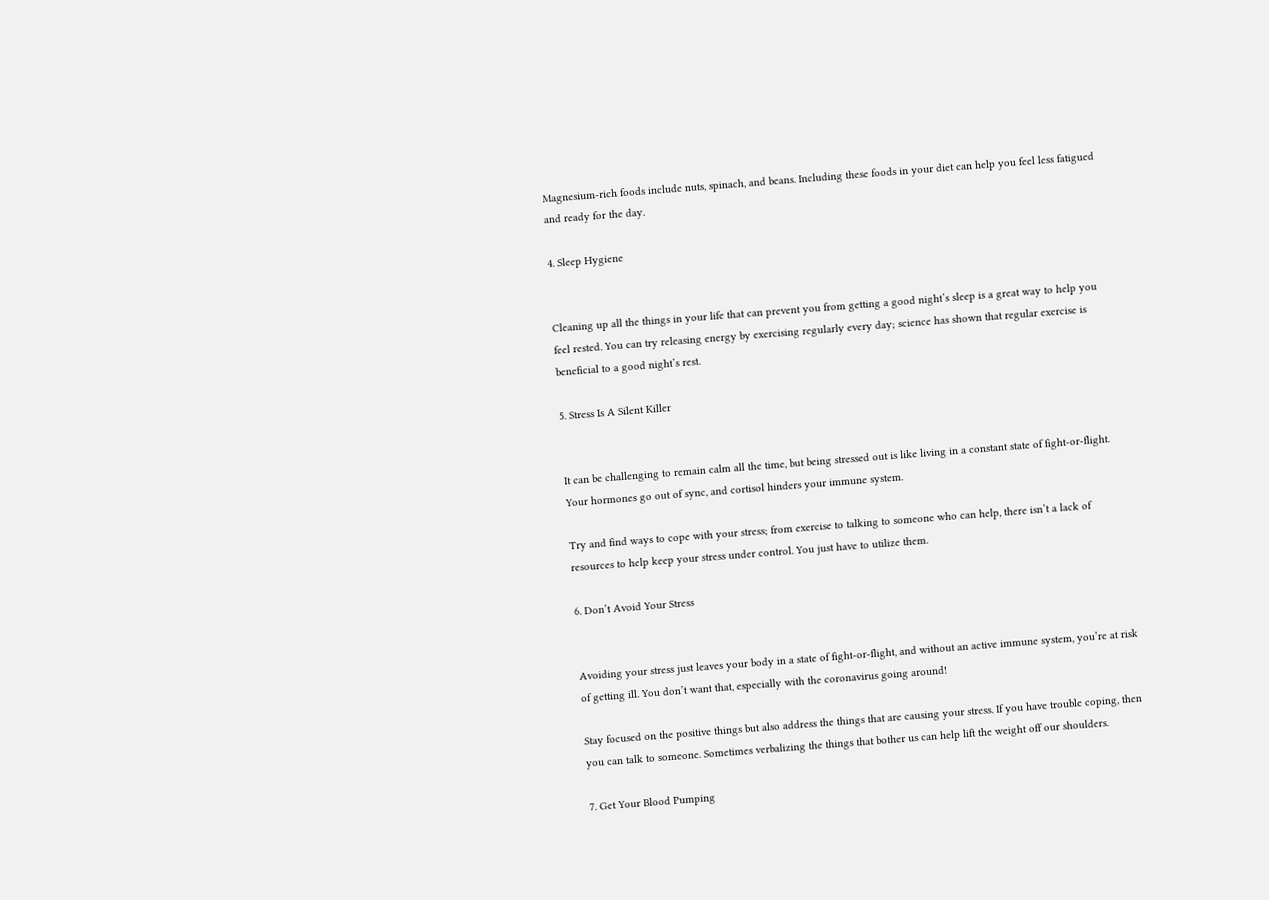Magnesium-rich foods include nuts, spinach, and beans. Including these foods in your diet can help you feel less fatigued and ready for the day.

4. Sleep Hygiene


Cleaning up all the things in your life that can prevent you from getting a good night’s sleep is a great way to help you feel rested. You can try releasing energy by exercising regularly every day; science has shown that regular exercise is beneficial to a good night’s rest.

5. Stress Is A Silent Killer


It can be challenging to remain calm all the time, but being stressed out is like living in a constant state of fight-or-flight. Your hormones go out of sync, and cortisol hinders your immune system.

Try and find ways to cope with your stress; from exercise to talking to someone who can help, there isn’t a lack of resources to help keep your stress under control. You just have to utilize them.

6. Don’t Avoid Your Stress


Avoiding your stress just leaves your body in a state of fight-or-flight, and without an active immune system, you’re at risk of getting ill. You don’t want that, especially with the coronavirus going around!

Stay focused on the positive things but also address the things that are causing your stress. If you have trouble coping, then you can talk to someone. Sometimes verbalizing the things that bother us can help lift the weight off our shoulders.

7. Get Your Blood Pumping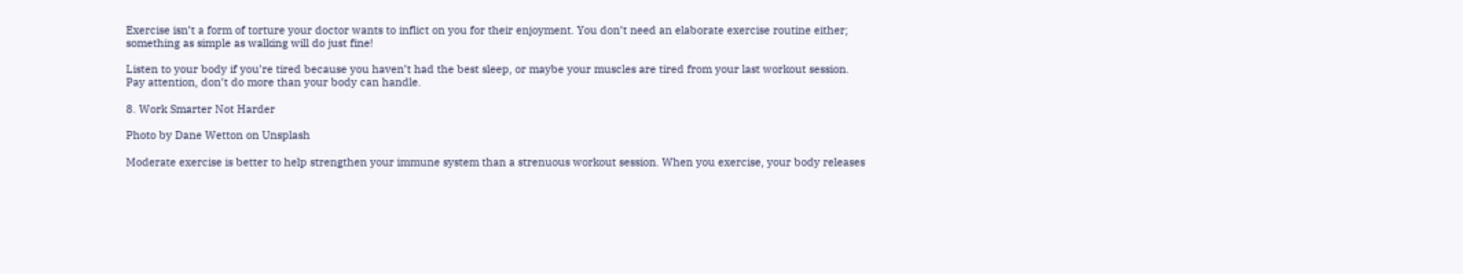Exercise isn’t a form of torture your doctor wants to inflict on you for their enjoyment. You don’t need an elaborate exercise routine either; something as simple as walking will do just fine!

Listen to your body if you’re tired because you haven’t had the best sleep, or maybe your muscles are tired from your last workout session. Pay attention, don’t do more than your body can handle.

8. Work Smarter Not Harder

Photo by Dane Wetton on Unsplash

Moderate exercise is better to help strengthen your immune system than a strenuous workout session. When you exercise, your body releases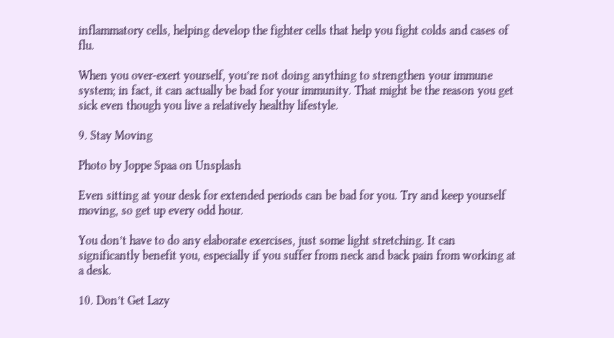inflammatory cells, helping develop the fighter cells that help you fight colds and cases of flu.

When you over-exert yourself, you’re not doing anything to strengthen your immune system; in fact, it can actually be bad for your immunity. That might be the reason you get sick even though you live a relatively healthy lifestyle.

9. Stay Moving

Photo by Joppe Spaa on Unsplash

Even sitting at your desk for extended periods can be bad for you. Try and keep yourself moving, so get up every odd hour.

You don’t have to do any elaborate exercises, just some light stretching. It can significantly benefit you, especially if you suffer from neck and back pain from working at a desk.

10. Don’t Get Lazy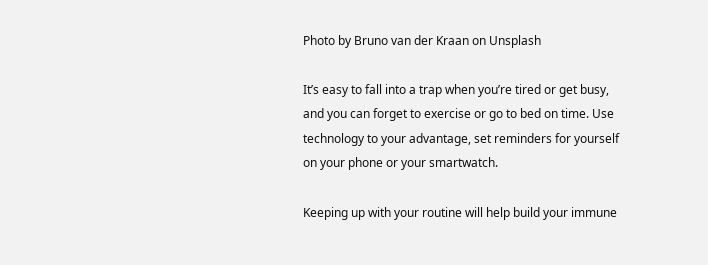Photo by Bruno van der Kraan on Unsplash

It’s easy to fall into a trap when you’re tired or get busy, and you can forget to exercise or go to bed on time. Use technology to your advantage, set reminders for yourself on your phone or your smartwatch.

Keeping up with your routine will help build your immune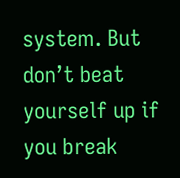system. But don’t beat yourself up if you break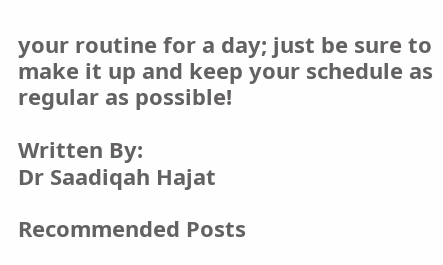your routine for a day; just be sure to make it up and keep your schedule as regular as possible!

Written By:
Dr Saadiqah Hajat

Recommended Posts